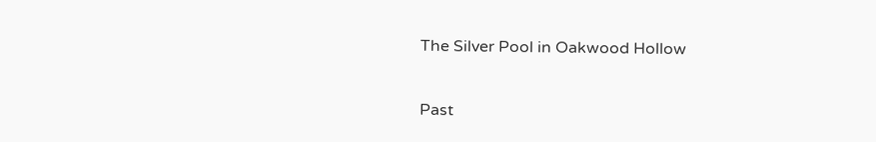The Silver Pool in Oakwood Hollow

Past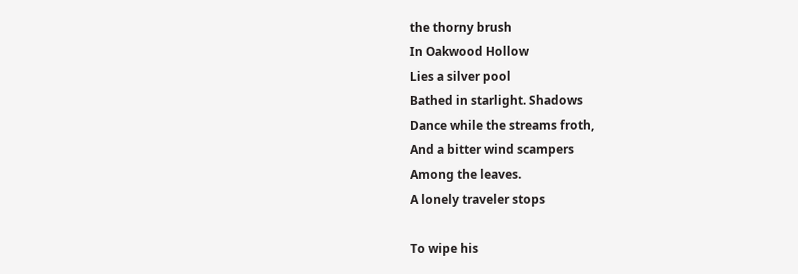the thorny brush
In Oakwood Hollow
Lies a silver pool
Bathed in starlight. Shadows
Dance while the streams froth,
And a bitter wind scampers
Among the leaves.
A lonely traveler stops

To wipe his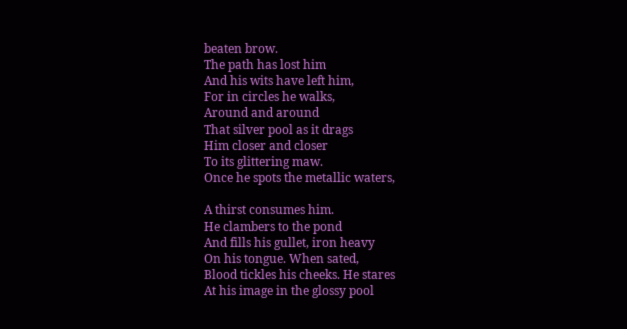beaten brow.
The path has lost him
And his wits have left him,
For in circles he walks,
Around and around
That silver pool as it drags
Him closer and closer
To its glittering maw.
Once he spots the metallic waters,

A thirst consumes him.
He clambers to the pond
And fills his gullet, iron heavy
On his tongue. When sated,
Blood tickles his cheeks. He stares
At his image in the glossy pool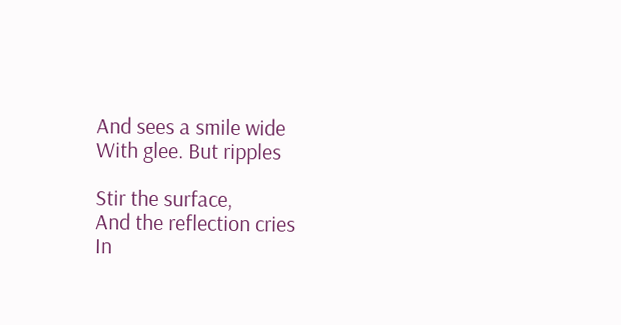And sees a smile wide
With glee. But ripples

Stir the surface,
And the reflection cries
In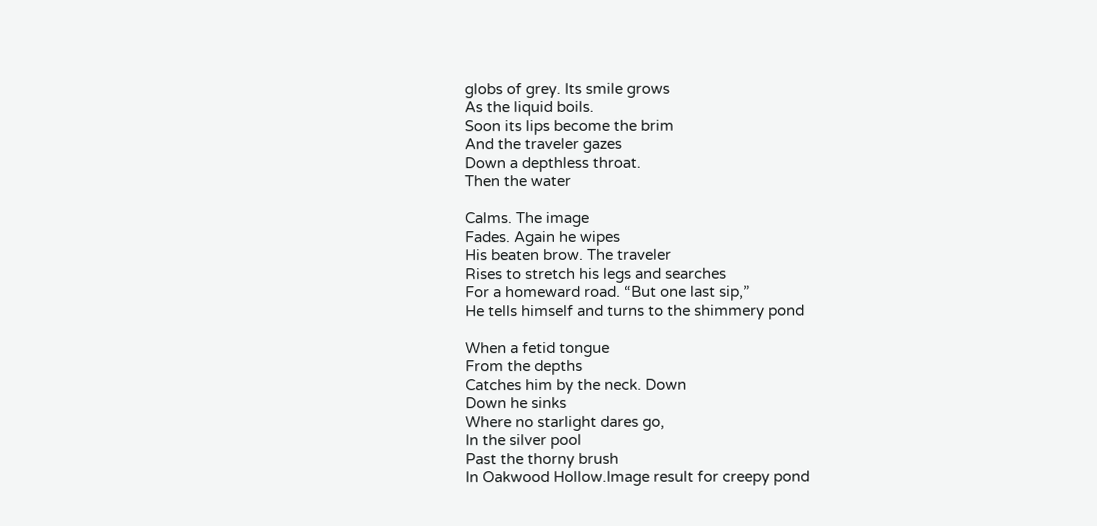globs of grey. Its smile grows
As the liquid boils.
Soon its lips become the brim
And the traveler gazes
Down a depthless throat.
Then the water

Calms. The image
Fades. Again he wipes
His beaten brow. The traveler
Rises to stretch his legs and searches
For a homeward road. “But one last sip,”
He tells himself and turns to the shimmery pond

When a fetid tongue
From the depths
Catches him by the neck. Down
Down he sinks
Where no starlight dares go,
In the silver pool
Past the thorny brush
In Oakwood Hollow.Image result for creepy pond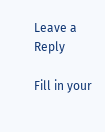Leave a Reply

Fill in your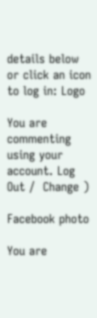details below or click an icon to log in: Logo

You are commenting using your account. Log Out /  Change )

Facebook photo

You are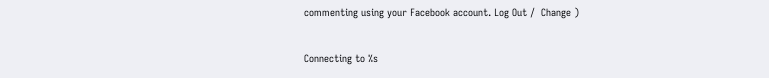commenting using your Facebook account. Log Out /  Change )

Connecting to %s